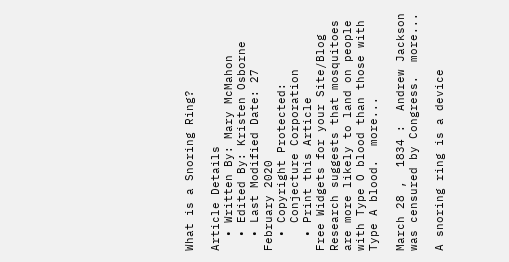What is a Snoring Ring?

Article Details
  • Written By: Mary McMahon
  • Edited By: Kristen Osborne
  • Last Modified Date: 27 February 2020
  • Copyright Protected:
    Conjecture Corporation
  • Print this Article
Free Widgets for your Site/Blog
Research suggests that mosquitoes are more likely to land on people with Type O blood than those with Type A blood.  more...

March 28 ,  1834 :  Andrew Jackson was censured by Congress.  more...

A snoring ring is a device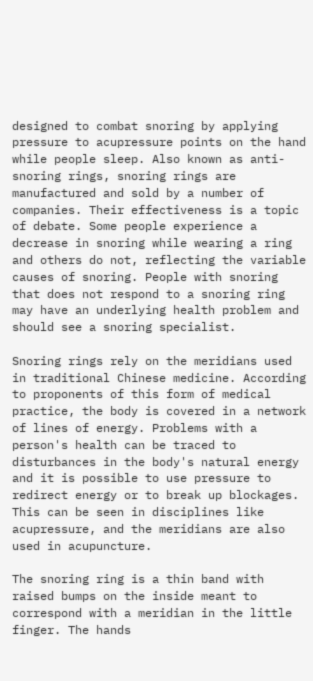designed to combat snoring by applying pressure to acupressure points on the hand while people sleep. Also known as anti-snoring rings, snoring rings are manufactured and sold by a number of companies. Their effectiveness is a topic of debate. Some people experience a decrease in snoring while wearing a ring and others do not, reflecting the variable causes of snoring. People with snoring that does not respond to a snoring ring may have an underlying health problem and should see a snoring specialist.

Snoring rings rely on the meridians used in traditional Chinese medicine. According to proponents of this form of medical practice, the body is covered in a network of lines of energy. Problems with a person's health can be traced to disturbances in the body's natural energy and it is possible to use pressure to redirect energy or to break up blockages. This can be seen in disciplines like acupressure, and the meridians are also used in acupuncture.

The snoring ring is a thin band with raised bumps on the inside meant to correspond with a meridian in the little finger. The hands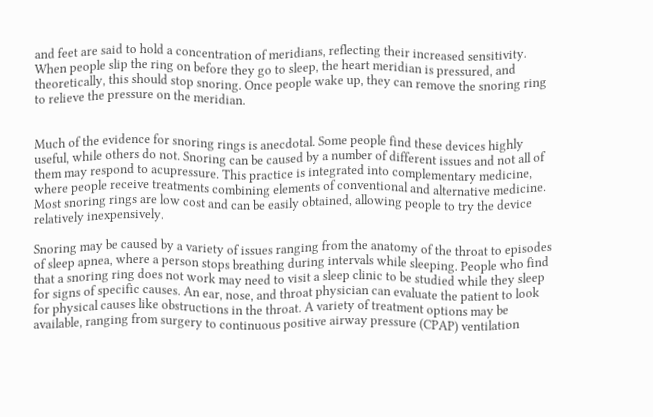and feet are said to hold a concentration of meridians, reflecting their increased sensitivity. When people slip the ring on before they go to sleep, the heart meridian is pressured, and theoretically, this should stop snoring. Once people wake up, they can remove the snoring ring to relieve the pressure on the meridian.


Much of the evidence for snoring rings is anecdotal. Some people find these devices highly useful, while others do not. Snoring can be caused by a number of different issues and not all of them may respond to acupressure. This practice is integrated into complementary medicine, where people receive treatments combining elements of conventional and alternative medicine. Most snoring rings are low cost and can be easily obtained, allowing people to try the device relatively inexpensively.

Snoring may be caused by a variety of issues ranging from the anatomy of the throat to episodes of sleep apnea, where a person stops breathing during intervals while sleeping. People who find that a snoring ring does not work may need to visit a sleep clinic to be studied while they sleep for signs of specific causes. An ear, nose, and throat physician can evaluate the patient to look for physical causes like obstructions in the throat. A variety of treatment options may be available, ranging from surgery to continuous positive airway pressure (CPAP) ventilation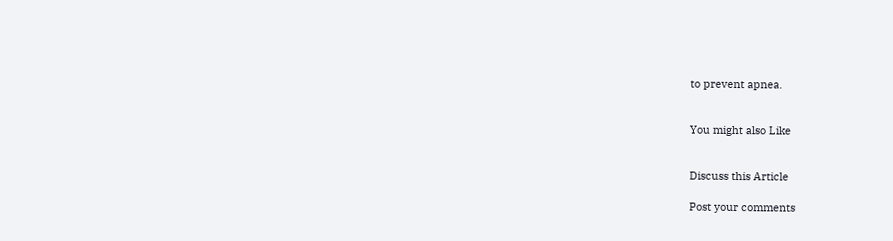to prevent apnea.


You might also Like


Discuss this Article

Post your comments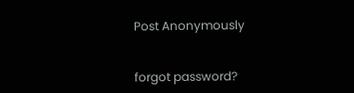Post Anonymously


forgot password?